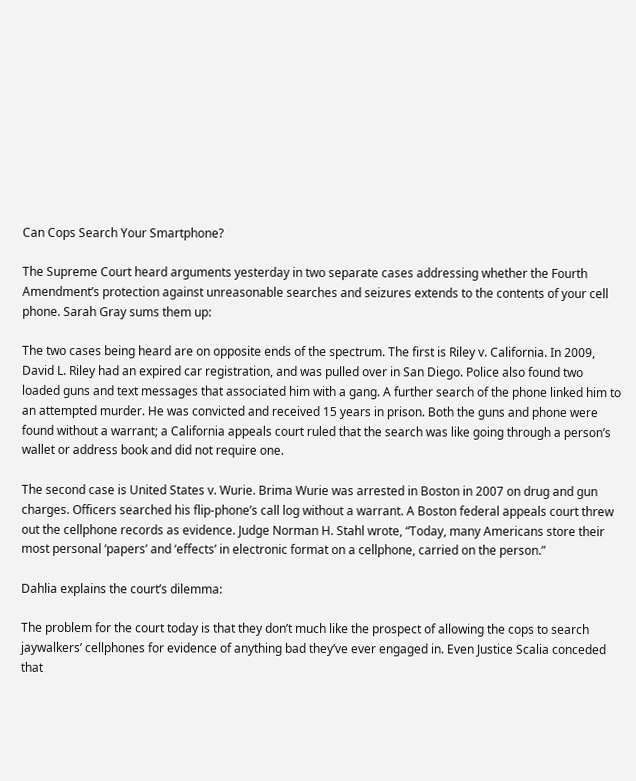Can Cops Search Your Smartphone?

The Supreme Court heard arguments yesterday in two separate cases addressing whether the Fourth Amendment’s protection against unreasonable searches and seizures extends to the contents of your cell phone. Sarah Gray sums them up:

The two cases being heard are on opposite ends of the spectrum. The first is Riley v. California. In 2009, David L. Riley had an expired car registration, and was pulled over in San Diego. Police also found two loaded guns and text messages that associated him with a gang. A further search of the phone linked him to an attempted murder. He was convicted and received 15 years in prison. Both the guns and phone were found without a warrant; a California appeals court ruled that the search was like going through a person’s wallet or address book and did not require one.

The second case is United States v. Wurie. Brima Wurie was arrested in Boston in 2007 on drug and gun charges. Officers searched his flip-phone’s call log without a warrant. A Boston federal appeals court threw out the cellphone records as evidence. Judge Norman H. Stahl wrote, “Today, many Americans store their most personal ‘papers’ and ‘effects’ in electronic format on a cellphone, carried on the person.”

Dahlia explains the court’s dilemma:

The problem for the court today is that they don’t much like the prospect of allowing the cops to search jaywalkers’ cellphones for evidence of anything bad they’ve ever engaged in. Even Justice Scalia conceded that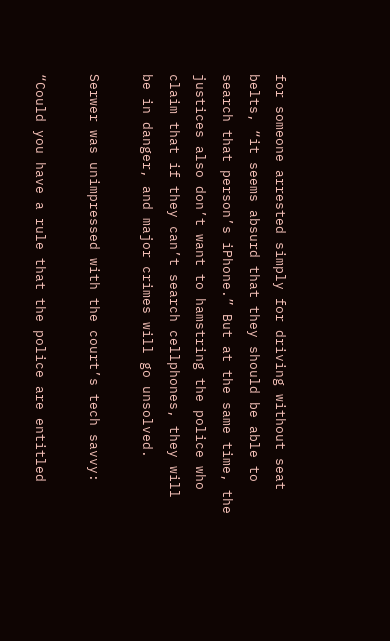for someone arrested simply for driving without seat belts, “it seems absurd that they should be able to search that person’s iPhone.” But at the same time, the justices also don’t want to hamstring the police who claim that if they can’t search cellphones, they will be in danger, and major crimes will go unsolved.

Serwer was unimpressed with the court’s tech savvy:

“Could you have a rule that the police are entitled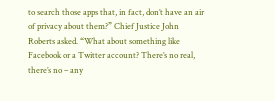to search those apps that, in fact, don’t have an air of privacy about them?” Chief Justice John Roberts asked. “What about something like Facebook or a Twitter account? There’s no real, there’s no – any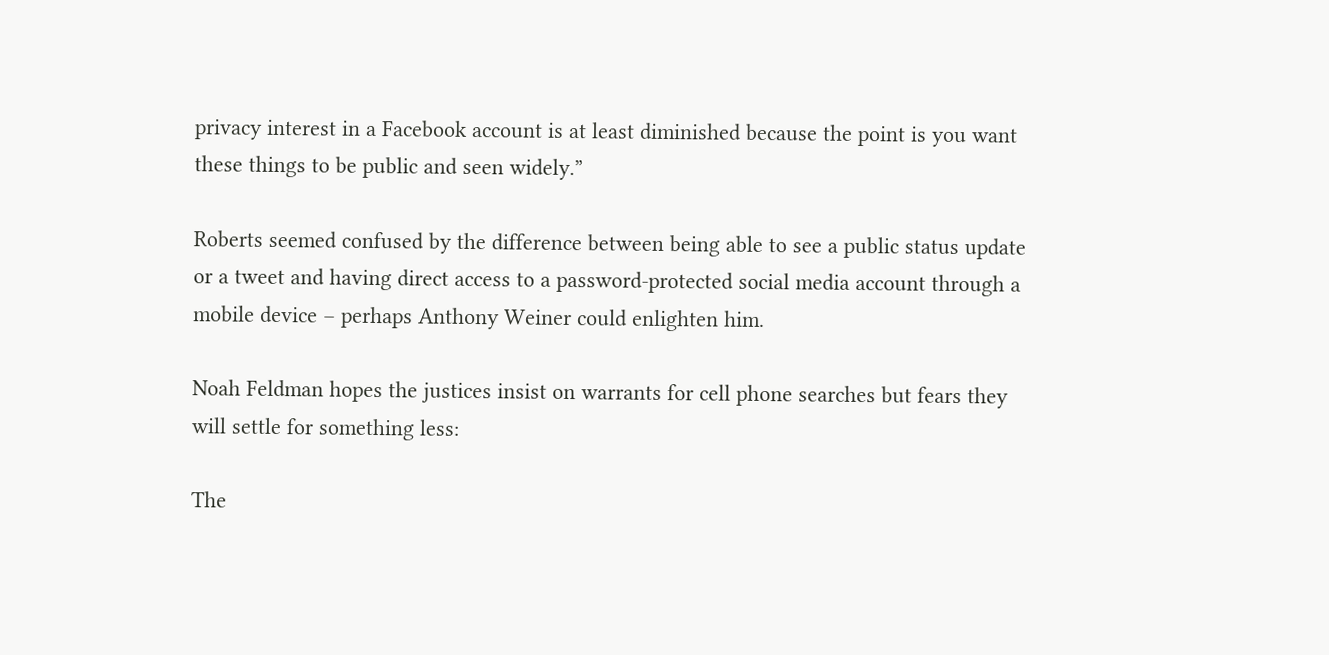privacy interest in a Facebook account is at least diminished because the point is you want these things to be public and seen widely.”

Roberts seemed confused by the difference between being able to see a public status update or a tweet and having direct access to a password-protected social media account through a mobile device – perhaps Anthony Weiner could enlighten him.

Noah Feldman hopes the justices insist on warrants for cell phone searches but fears they will settle for something less:

The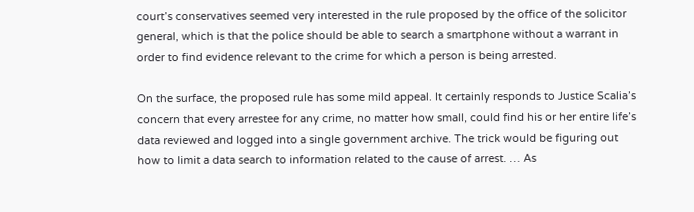court’s conservatives seemed very interested in the rule proposed by the office of the solicitor general, which is that the police should be able to search a smartphone without a warrant in order to find evidence relevant to the crime for which a person is being arrested.

On the surface, the proposed rule has some mild appeal. It certainly responds to Justice Scalia’s concern that every arrestee for any crime, no matter how small, could find his or her entire life’s data reviewed and logged into a single government archive. The trick would be figuring out how to limit a data search to information related to the cause of arrest. … As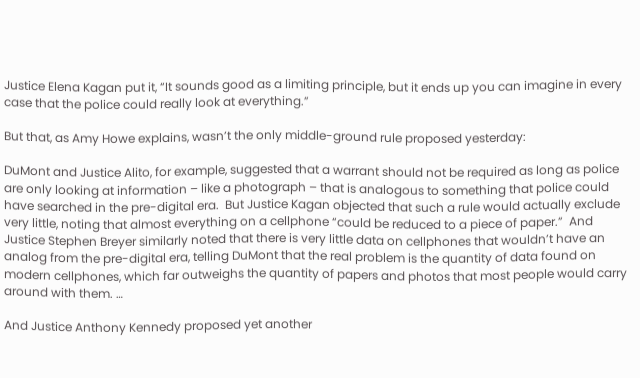Justice Elena Kagan put it, “It sounds good as a limiting principle, but it ends up you can imagine in every case that the police could really look at everything.”

But that, as Amy Howe explains, wasn’t the only middle-ground rule proposed yesterday:

DuMont and Justice Alito, for example, suggested that a warrant should not be required as long as police are only looking at information – like a photograph – that is analogous to something that police could have searched in the pre-digital era.  But Justice Kagan objected that such a rule would actually exclude very little, noting that almost everything on a cellphone “could be reduced to a piece of paper.”  And Justice Stephen Breyer similarly noted that there is very little data on cellphones that wouldn’t have an analog from the pre-digital era, telling DuMont that the real problem is the quantity of data found on modern cellphones, which far outweighs the quantity of papers and photos that most people would carry around with them. …

And Justice Anthony Kennedy proposed yet another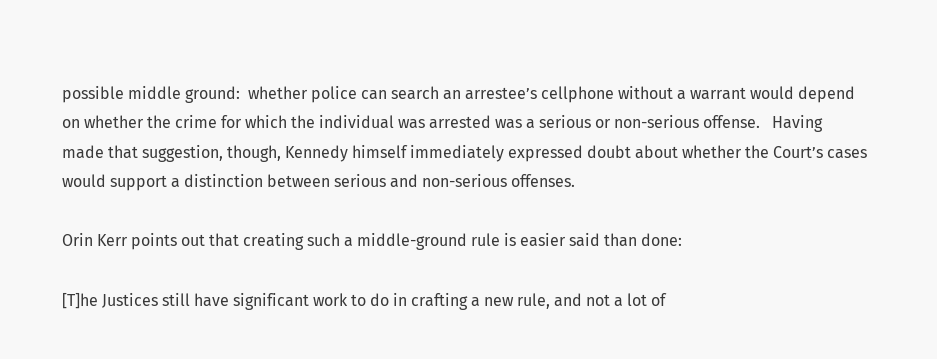possible middle ground:  whether police can search an arrestee’s cellphone without a warrant would depend on whether the crime for which the individual was arrested was a serious or non-serious offense.   Having made that suggestion, though, Kennedy himself immediately expressed doubt about whether the Court’s cases would support a distinction between serious and non-serious offenses.

Orin Kerr points out that creating such a middle-ground rule is easier said than done:

[T]he Justices still have significant work to do in crafting a new rule, and not a lot of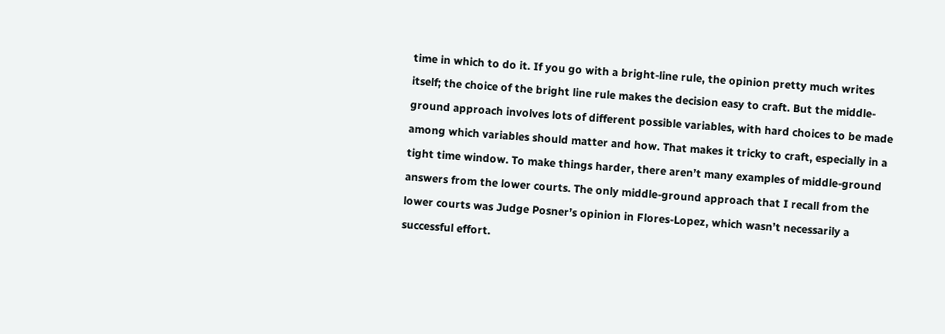time in which to do it. If you go with a bright-line rule, the opinion pretty much writes itself; the choice of the bright line rule makes the decision easy to craft. But the middle-ground approach involves lots of different possible variables, with hard choices to be made among which variables should matter and how. That makes it tricky to craft, especially in a tight time window. To make things harder, there aren’t many examples of middle-ground answers from the lower courts. The only middle-ground approach that I recall from the lower courts was Judge Posner’s opinion in Flores-Lopez, which wasn’t necessarily a successful effort.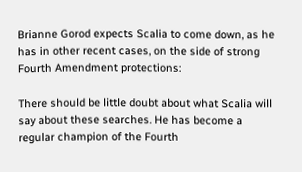Brianne Gorod expects Scalia to come down, as he has in other recent cases, on the side of strong Fourth Amendment protections:

There should be little doubt about what Scalia will say about these searches. He has become a regular champion of the Fourth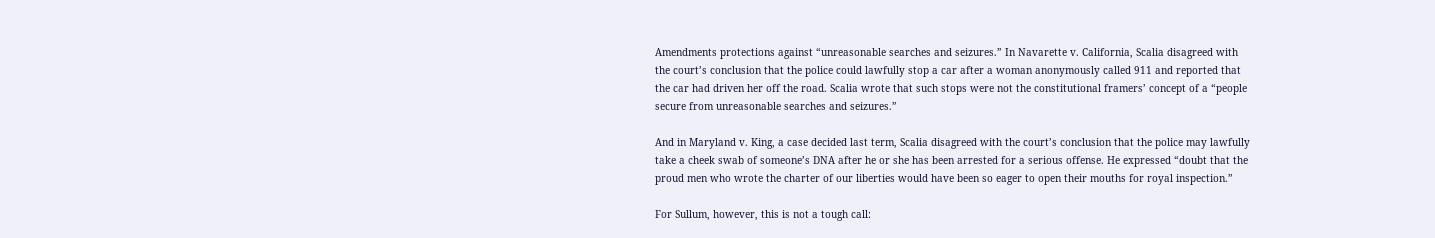Amendments protections against “unreasonable searches and seizures.” In Navarette v. California, Scalia disagreed with the court’s conclusion that the police could lawfully stop a car after a woman anonymously called 911 and reported that the car had driven her off the road. Scalia wrote that such stops were not the constitutional framers’ concept of a “people secure from unreasonable searches and seizures.”

And in Maryland v. King, a case decided last term, Scalia disagreed with the court’s conclusion that the police may lawfully take a cheek swab of someone’s DNA after he or she has been arrested for a serious offense. He expressed “doubt that the proud men who wrote the charter of our liberties would have been so eager to open their mouths for royal inspection.”

For Sullum, however, this is not a tough call: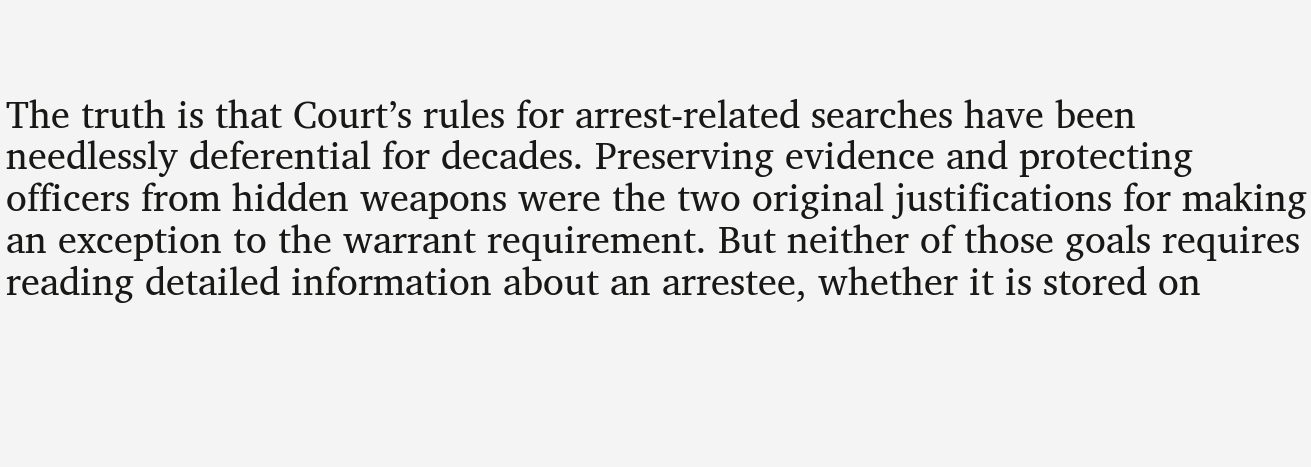The truth is that Court’s rules for arrest-related searches have been needlessly deferential for decades. Preserving evidence and protecting officers from hidden weapons were the two original justifications for making an exception to the warrant requirement. But neither of those goals requires reading detailed information about an arrestee, whether it is stored on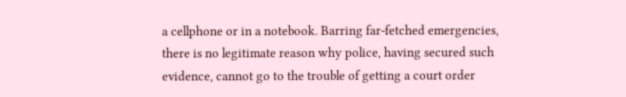a cellphone or in a notebook. Barring far-fetched emergencies, there is no legitimate reason why police, having secured such evidence, cannot go to the trouble of getting a court order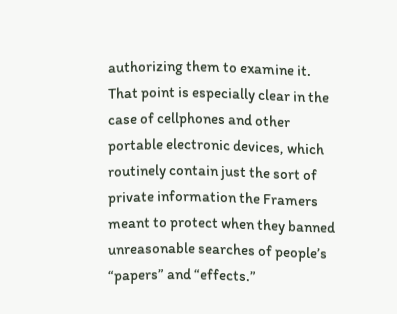authorizing them to examine it. That point is especially clear in the case of cellphones and other portable electronic devices, which routinely contain just the sort of private information the Framers meant to protect when they banned unreasonable searches of people’s “papers” and “effects.”